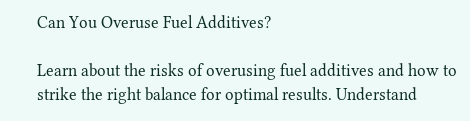Can You Overuse Fuel Additives?

Learn about the risks of overusing fuel additives and how to strike the right balance for optimal results. Understand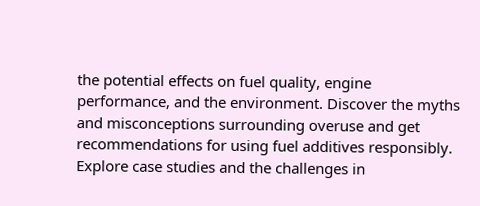the potential effects on fuel quality, engine performance, and the environment. Discover the myths and misconceptions surrounding overuse and get recommendations for using fuel additives responsibly. Explore case studies and the challenges in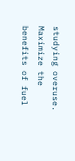studying overuse. Maximize the benefits of fuel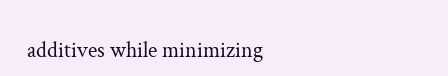additives while minimizing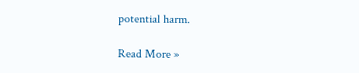potential harm.

Read More »